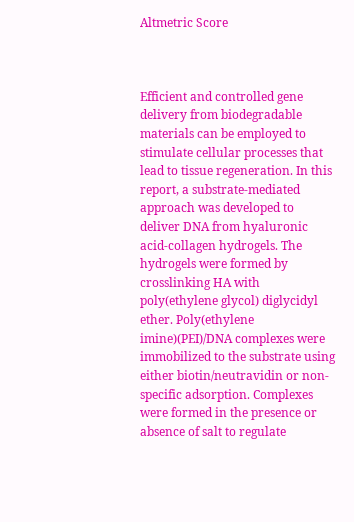Altmetric Score



Efficient and controlled gene delivery from biodegradable materials can be employed to stimulate cellular processes that lead to tissue regeneration. In this report, a substrate-mediated approach was developed to deliver DNA from hyaluronic acid-collagen hydrogels. The hydrogels were formed by crosslinking HA with poly(ethylene glycol) diglycidyl ether. Poly(ethylene imine)(PEI)/DNA complexes were immobilized to the substrate using either biotin/neutravidin or non-specific adsorption. Complexes were formed in the presence or absence of salt to regulate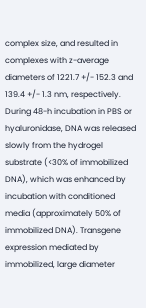complex size, and resulted in complexes with z-average diameters of 1221.7 +/- 152.3 and 139.4 +/- 1.3 nm, respectively. During 48-h incubation in PBS or hyaluronidase, DNA was released slowly from the hydrogel substrate (<30% of immobilized DNA), which was enhanced by incubation with conditioned media (approximately 50% of immobilized DNA). Transgene expression mediated by immobilized, large diameter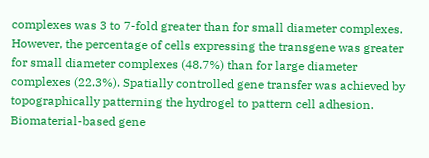complexes was 3 to 7-fold greater than for small diameter complexes. However, the percentage of cells expressing the transgene was greater for small diameter complexes (48.7%) than for large diameter complexes (22.3%). Spatially controlled gene transfer was achieved by topographically patterning the hydrogel to pattern cell adhesion. Biomaterial-based gene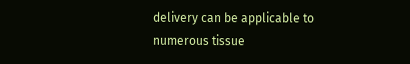delivery can be applicable to numerous tissue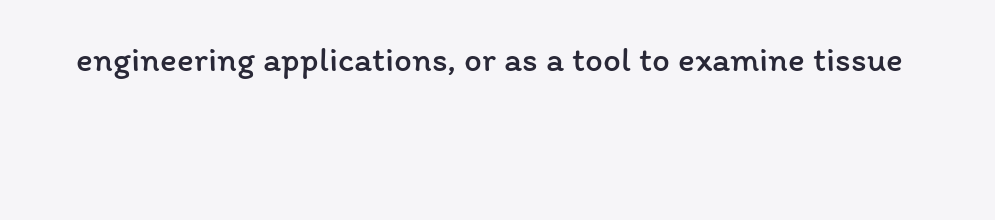engineering applications, or as a tool to examine tissue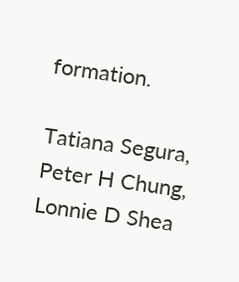formation.

Tatiana Segura, Peter H Chung, Lonnie D Shea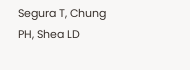Segura T, Chung PH, Shea LD